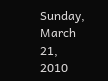Sunday, March 21, 2010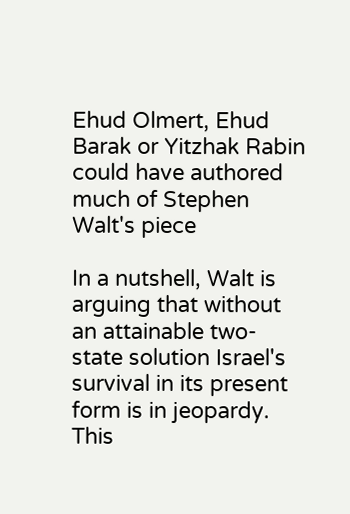Ehud Olmert, Ehud Barak or Yitzhak Rabin could have authored much of Stephen Walt's piece

In a nutshell, Walt is arguing that without an attainable two-state solution Israel's survival in its present form is in jeopardy. This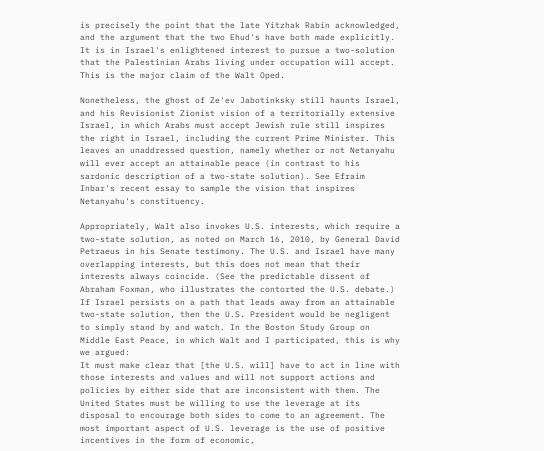is precisely the point that the late Yitzhak Rabin acknowledged, and the argument that the two Ehud's have both made explicitly. It is in Israel's enlightened interest to pursue a two-solution that the Palestinian Arabs living under occupation will accept. This is the major claim of the Walt Oped.

Nonetheless, the ghost of Ze'ev Jabotinksky still haunts Israel, and his Revisionist Zionist vision of a territorially extensive Israel, in which Arabs must accept Jewish rule still inspires the right in Israel, including the current Prime Minister. This leaves an unaddressed question, namely whether or not Netanyahu will ever accept an attainable peace (in contrast to his sardonic description of a two-state solution). See Efraim Inbar's recent essay to sample the vision that inspires Netanyahu's constituency.

Appropriately, Walt also invokes U.S. interests, which require a two-state solution, as noted on March 16, 2010, by General David Petraeus in his Senate testimony. The U.S. and Israel have many overlapping interests, but this does not mean that their interests always coincide. (See the predictable dissent of Abraham Foxman, who illustrates the contorted the U.S. debate.) If Israel persists on a path that leads away from an attainable two-state solution, then the U.S. President would be negligent to simply stand by and watch. In the Boston Study Group on Middle East Peace, in which Walt and I participated, this is why we argued:
It must make clear that [the U.S. will] have to act in line with those interests and values and will not support actions and policies by either side that are inconsistent with them. The United States must be willing to use the leverage at its disposal to encourage both sides to come to an agreement. The most important aspect of U.S. leverage is the use of positive incentives in the form of economic,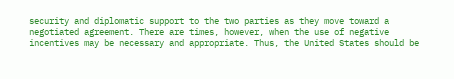security and diplomatic support to the two parties as they move toward a negotiated agreement. There are times, however, when the use of negative incentives may be necessary and appropriate. Thus, the United States should be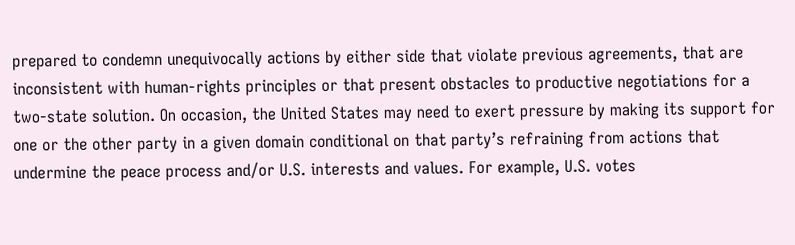prepared to condemn unequivocally actions by either side that violate previous agreements, that are inconsistent with human-rights principles or that present obstacles to productive negotiations for a two-state solution. On occasion, the United States may need to exert pressure by making its support for one or the other party in a given domain conditional on that party’s refraining from actions that undermine the peace process and/or U.S. interests and values. For example, U.S. votes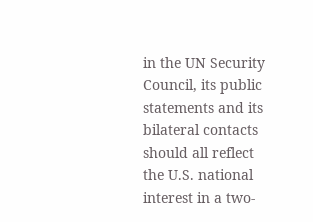in the UN Security Council, its public statements and its bilateral contacts should all reflect the U.S. national interest in a two-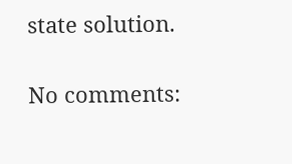state solution.

No comments: